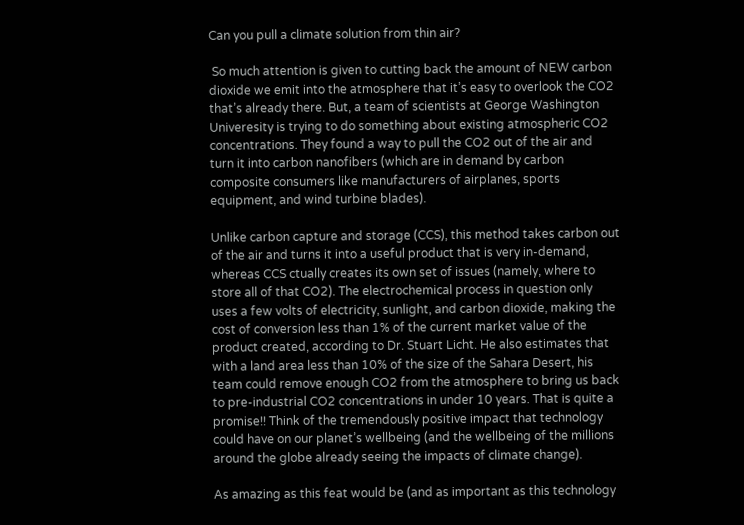Can you pull a climate solution from thin air?

 So much attention is given to cutting back the amount of NEW carbon dioxide we emit into the atmosphere that it’s easy to overlook the CO2 that’s already there. But, a team of scientists at George Washington Univeresity is trying to do something about existing atmospheric CO2 concentrations. They found a way to pull the CO2 out of the air and turn it into carbon nanofibers (which are in demand by carbon composite consumers like manufacturers of airplanes, sports equipment, and wind turbine blades).

Unlike carbon capture and storage (CCS), this method takes carbon out of the air and turns it into a useful product that is very in-demand, whereas CCS ctually creates its own set of issues (namely, where to store all of that CO2). The electrochemical process in question only uses a few volts of electricity, sunlight, and carbon dioxide, making the cost of conversion less than 1% of the current market value of the product created, according to Dr. Stuart Licht. He also estimates that with a land area less than 10% of the size of the Sahara Desert, his team could remove enough CO2 from the atmosphere to bring us back to pre-industrial CO2 concentrations in under 10 years. That is quite a promise!! Think of the tremendously positive impact that technology could have on our planet’s wellbeing (and the wellbeing of the millions around the globe already seeing the impacts of climate change).

As amazing as this feat would be (and as important as this technology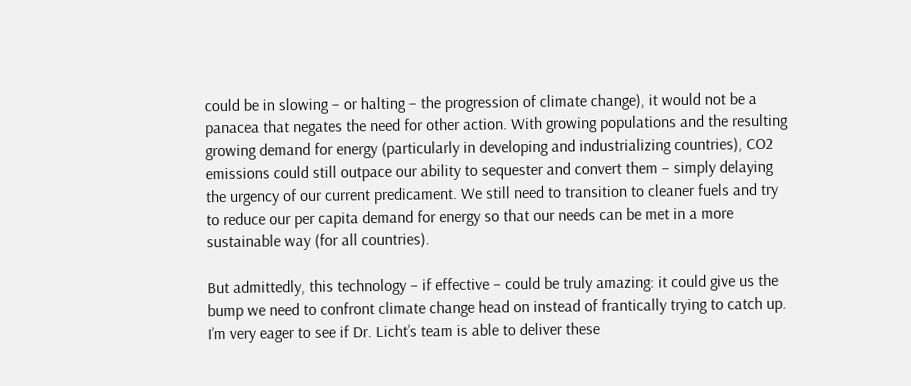could be in slowing – or halting – the progression of climate change), it would not be a panacea that negates the need for other action. With growing populations and the resulting growing demand for energy (particularly in developing and industrializing countries), CO2 emissions could still outpace our ability to sequester and convert them – simply delaying the urgency of our current predicament. We still need to transition to cleaner fuels and try to reduce our per capita demand for energy so that our needs can be met in a more sustainable way (for all countries).

But admittedly, this technology – if effective – could be truly amazing: it could give us the bump we need to confront climate change head on instead of frantically trying to catch up. I’m very eager to see if Dr. Licht’s team is able to deliver these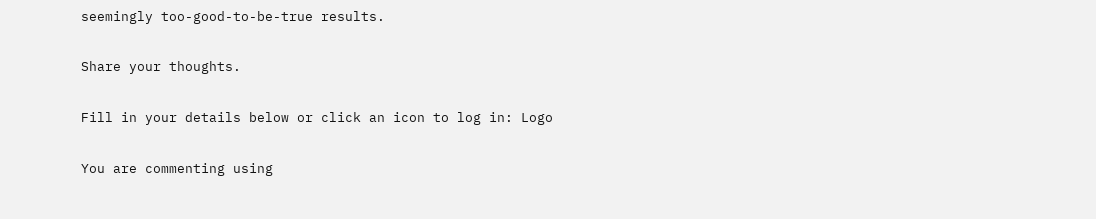seemingly too-good-to-be-true results.

Share your thoughts.

Fill in your details below or click an icon to log in: Logo

You are commenting using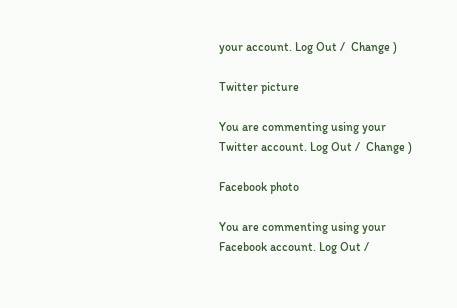your account. Log Out /  Change )

Twitter picture

You are commenting using your Twitter account. Log Out /  Change )

Facebook photo

You are commenting using your Facebook account. Log Out /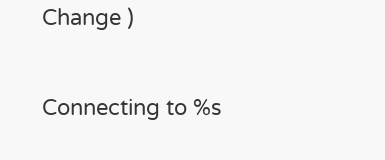Change )

Connecting to %s